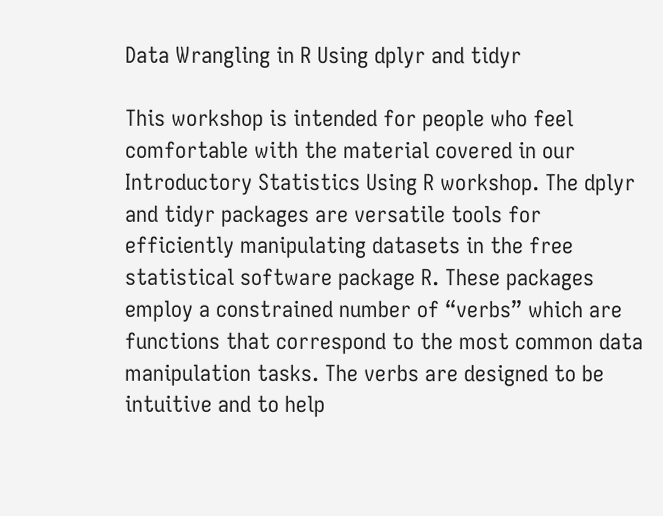Data Wrangling in R Using dplyr and tidyr

This workshop is intended for people who feel comfortable with the material covered in our Introductory Statistics Using R workshop. The dplyr and tidyr packages are versatile tools for efficiently manipulating datasets in the free statistical software package R. These packages employ a constrained number of “verbs” which are functions that correspond to the most common data manipulation tasks. The verbs are designed to be intuitive and to help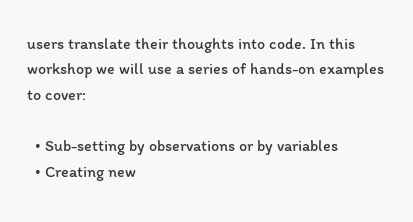users translate their thoughts into code. In this workshop we will use a series of hands-on examples to cover:

  • Sub-setting by observations or by variables
  • Creating new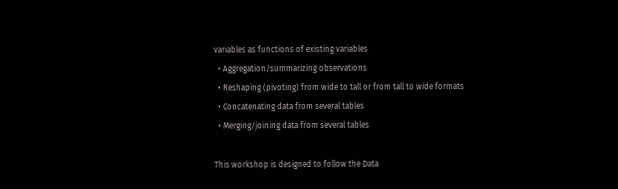variables as functions of existing variables
  • Aggregation/summarizing observations
  • Reshaping (pivoting) from wide to tall or from tall to wide formats
  • Concatenating data from several tables
  • Merging/joining data from several tables

This workshop is designed to follow the Data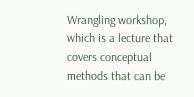Wrangling workshop, which is a lecture that covers conceptual methods that can be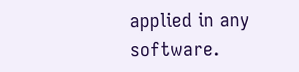applied in any software.